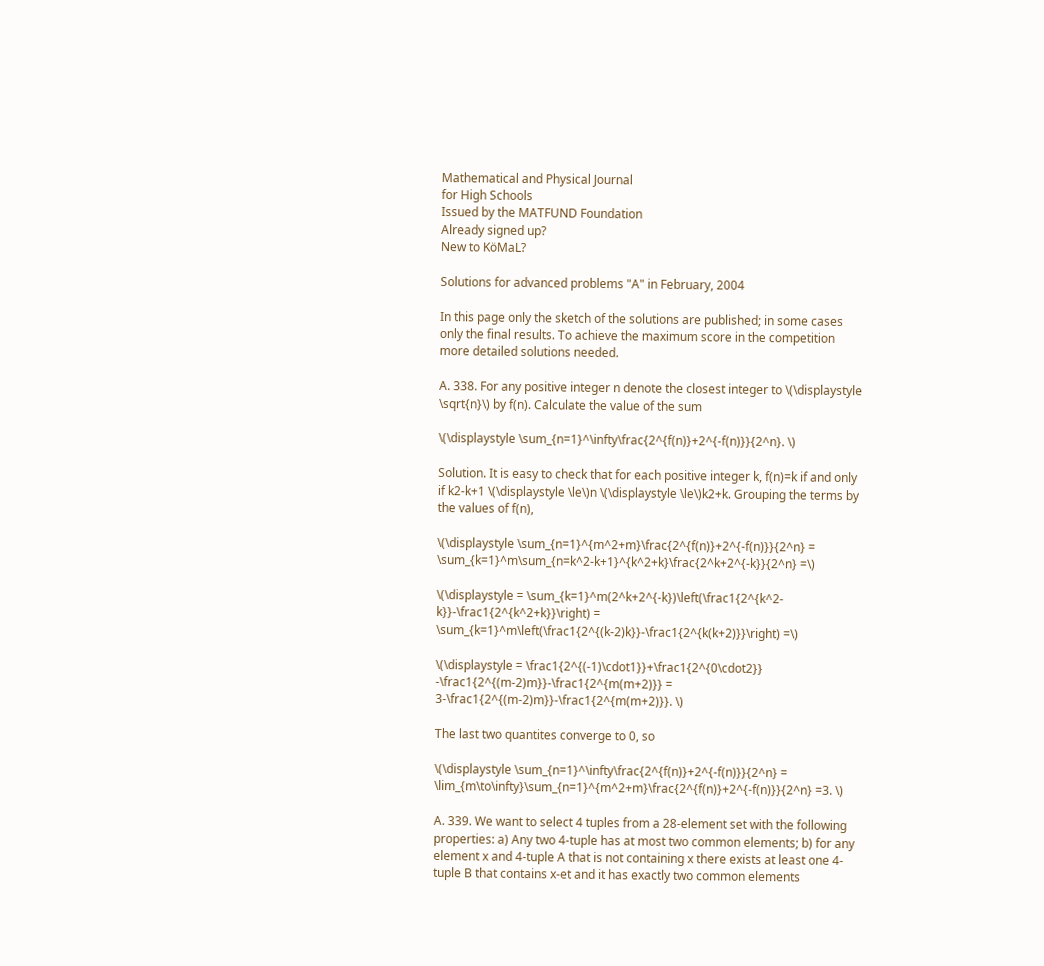Mathematical and Physical Journal
for High Schools
Issued by the MATFUND Foundation
Already signed up?
New to KöMaL?

Solutions for advanced problems "A" in February, 2004

In this page only the sketch of the solutions are published; in some cases only the final results. To achieve the maximum score in the competition more detailed solutions needed.

A. 338. For any positive integer n denote the closest integer to \(\displaystyle \sqrt{n}\) by f(n). Calculate the value of the sum

\(\displaystyle \sum_{n=1}^\infty\frac{2^{f(n)}+2^{-f(n)}}{2^n}. \)

Solution. It is easy to check that for each positive integer k, f(n)=k if and only if k2-k+1 \(\displaystyle \le\)n \(\displaystyle \le\)k2+k. Grouping the terms by the values of f(n),

\(\displaystyle \sum_{n=1}^{m^2+m}\frac{2^{f(n)}+2^{-f(n)}}{2^n} = \sum_{k=1}^m\sum_{n=k^2-k+1}^{k^2+k}\frac{2^k+2^{-k}}{2^n} =\)

\(\displaystyle = \sum_{k=1}^m(2^k+2^{-k})\left(\frac1{2^{k^2-k}}-\frac1{2^{k^2+k}}\right) = \sum_{k=1}^m\left(\frac1{2^{(k-2)k}}-\frac1{2^{k(k+2)}}\right) =\)

\(\displaystyle = \frac1{2^{(-1)\cdot1}}+\frac1{2^{0\cdot2}} -\frac1{2^{(m-2)m}}-\frac1{2^{m(m+2)}} = 3-\frac1{2^{(m-2)m}}-\frac1{2^{m(m+2)}}. \)

The last two quantites converge to 0, so

\(\displaystyle \sum_{n=1}^\infty\frac{2^{f(n)}+2^{-f(n)}}{2^n} = \lim_{m\to\infty}\sum_{n=1}^{m^2+m}\frac{2^{f(n)}+2^{-f(n)}}{2^n} =3. \)

A. 339. We want to select 4 tuples from a 28-element set with the following properties: a) Any two 4-tuple has at most two common elements; b) for any element x and 4-tuple A that is not containing x there exists at least one 4-tuple B that contains x-et and it has exactly two common elements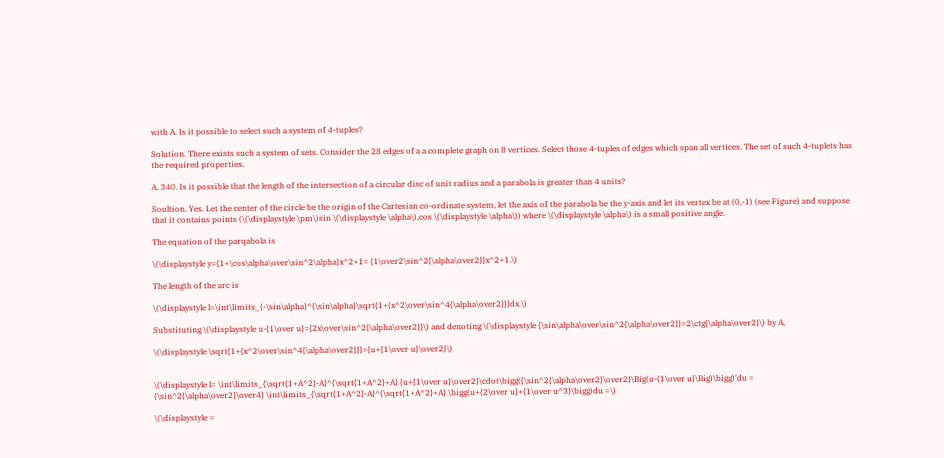with A. Is it possible to select such a system of 4-tuples?

Solution. There exists such a system of sets. Consider the 28 edges of a a complete graph on 8 vertices. Select those 4-tuples of edges which span all vertices. The set of such 4-tuplets has the required properties.

A. 340. Is it possible that the length of the intersection of a circular disc of unit radius and a parabola is greater than 4 units?

Soultion. Yes. Let the center of the circle be the origin of the Cartesian co-ordinate system, let the axis of the parabola be the y-axis and let its vertex be at (0,-1) (see Figure) and suppose that it contains points (\(\displaystyle \pm\)sin \(\displaystyle \alpha\),cos \(\displaystyle \alpha\)) where \(\displaystyle \alpha\) is a small positive angle.

The equation of the parqabola is

\(\displaystyle y={1+\cos\alpha\over\sin^2\alpha}x^2+1= {1\over2\sin^2{\alpha\over2}}x^2+1.\)

The length of the arc is

\(\displaystyle l=\int\limits_{-\sin\alpha}^{\sin\alpha}\sqrt{1+{x^2\over\sin^4{\alpha\over2}}}dx.\)

Substituting \(\displaystyle u-{1\over u}={2x\over\sin^2{\alpha\over2}}\) and denoting \(\displaystyle {\sin\alpha\over\sin^2{\alpha\over2}}=2\ctg{\alpha\over2}\) by A,

\(\displaystyle \sqrt{1+{x^2\over\sin^4{\alpha\over2}}}={u+{1\over u}\over2}\)


\(\displaystyle l= \int\limits_{\sqrt{1+A^2}-A}^{\sqrt{1+A^2}+A} {u+{1\over u}\over2}\cdot\bigg({\sin^2{\alpha\over2}\over2}\Big(u-{1\over u}\Big)\bigg)'du = {\sin^2{\alpha\over2}\over4} \int\limits_{\sqrt{1+A^2}-A}^{\sqrt{1+A^2}+A} \bigg(u+{2\over u}+{1\over u^3}\bigg)du =\)

\(\displaystyle =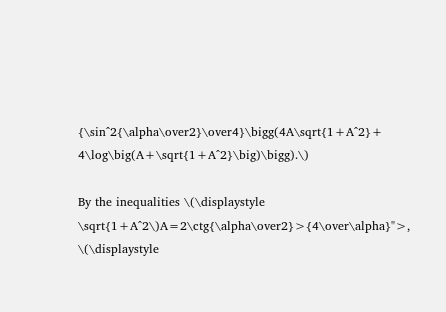{\sin^2{\alpha\over2}\over4}\bigg(4A\sqrt{1+A^2}+ 4\log\big(A+\sqrt{1+A^2}\big)\bigg).\)

By the inequalities \(\displaystyle \sqrt{1+A^2\)A=2\ctg{\alpha\over2}>{4\over\alpha}">, \(\displaystyle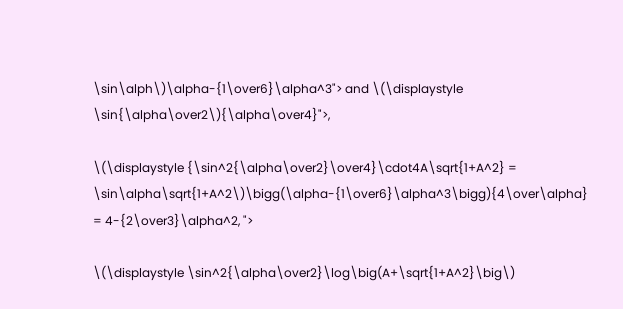\sin\alph\)\alpha-{1\over6}\alpha^3"> and \(\displaystyle \sin{\alpha\over2\){\alpha\over4}">,

\(\displaystyle {\sin^2{\alpha\over2}\over4}\cdot4A\sqrt{1+A^2} = \sin\alpha\sqrt{1+A^2\)\bigg(\alpha-{1\over6}\alpha^3\bigg){4\over\alpha} = 4-{2\over3}\alpha^2, ">

\(\displaystyle \sin^2{\alpha\over2}\log\big(A+\sqrt{1+A^2}\big\)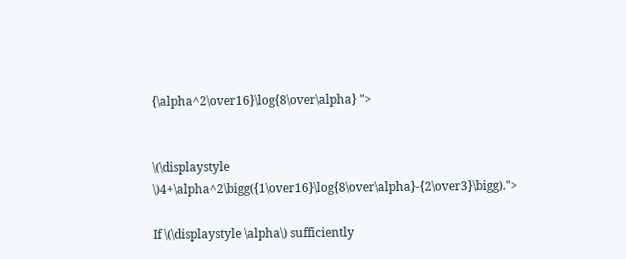{\alpha^2\over16}\log{8\over\alpha} ">


\(\displaystyle \)4+\alpha^2\bigg({1\over16}\log{8\over\alpha}-{2\over3}\bigg).">

If \(\displaystyle \alpha\) sufficiently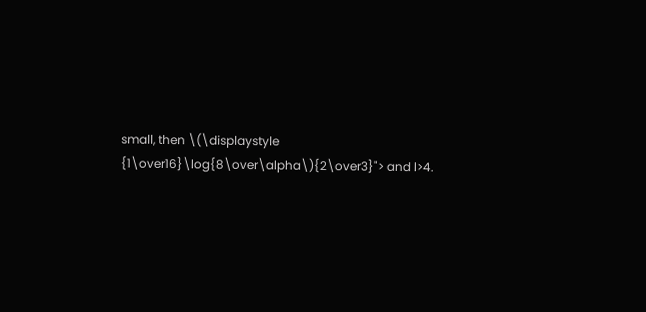small, then \(\displaystyle {1\over16}\log{8\over\alpha\){2\over3}"> and l>4.